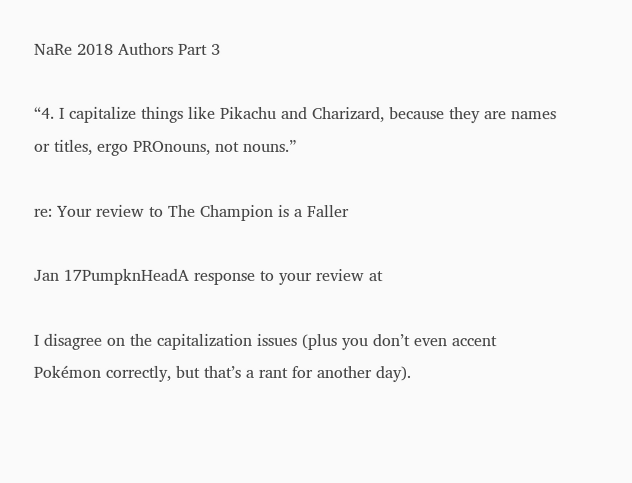NaRe 2018 Authors Part 3

“4. I capitalize things like Pikachu and Charizard, because they are names or titles, ergo PROnouns, not nouns.”

re: Your review to The Champion is a Faller

Jan 17PumpknHeadA response to your review at

I disagree on the capitalization issues (plus you don’t even accent Pokémon correctly, but that’s a rant for another day).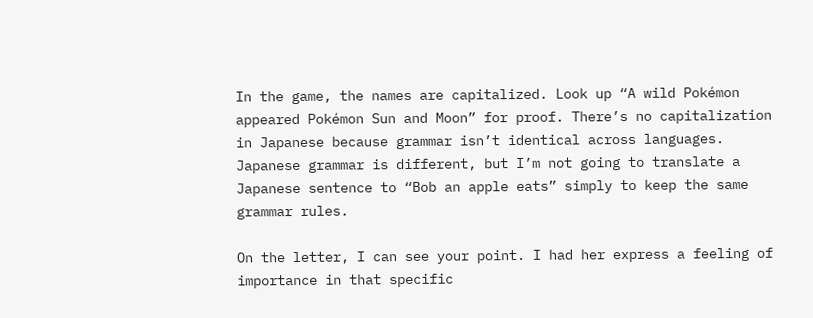In the game, the names are capitalized. Look up “A wild Pokémon appeared Pokémon Sun and Moon” for proof. There’s no capitalization in Japanese because grammar isn’t identical across languages. Japanese grammar is different, but I’m not going to translate a Japanese sentence to “Bob an apple eats” simply to keep the same grammar rules.

On the letter, I can see your point. I had her express a feeling of importance in that specific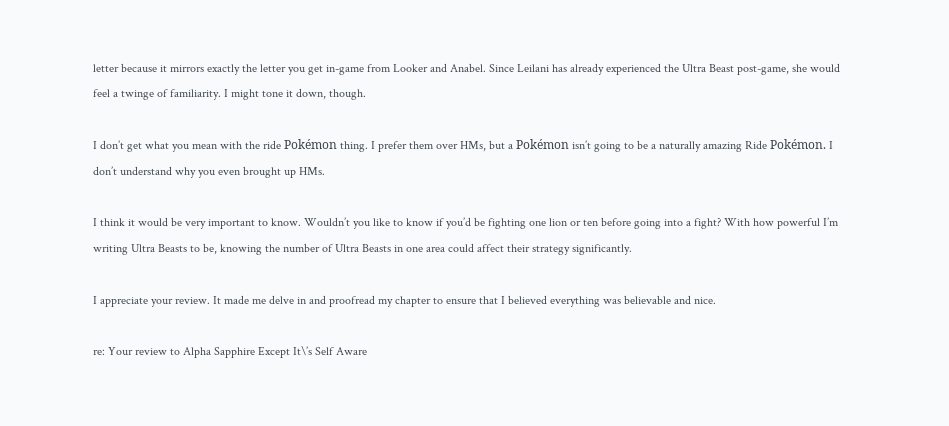letter because it mirrors exactly the letter you get in-game from Looker and Anabel. Since Leilani has already experienced the Ultra Beast post-game, she would feel a twinge of familiarity. I might tone it down, though.

I don’t get what you mean with the ride Pokémon thing. I prefer them over HMs, but a Pokémon isn’t going to be a naturally amazing Ride Pokémon. I don’t understand why you even brought up HMs.

I think it would be very important to know. Wouldn’t you like to know if you’d be fighting one lion or ten before going into a fight? With how powerful I’m writing Ultra Beasts to be, knowing the number of Ultra Beasts in one area could affect their strategy significantly.

I appreciate your review. It made me delve in and proofread my chapter to ensure that I believed everything was believable and nice.

re: Your review to Alpha Sapphire Except It\’s Self Aware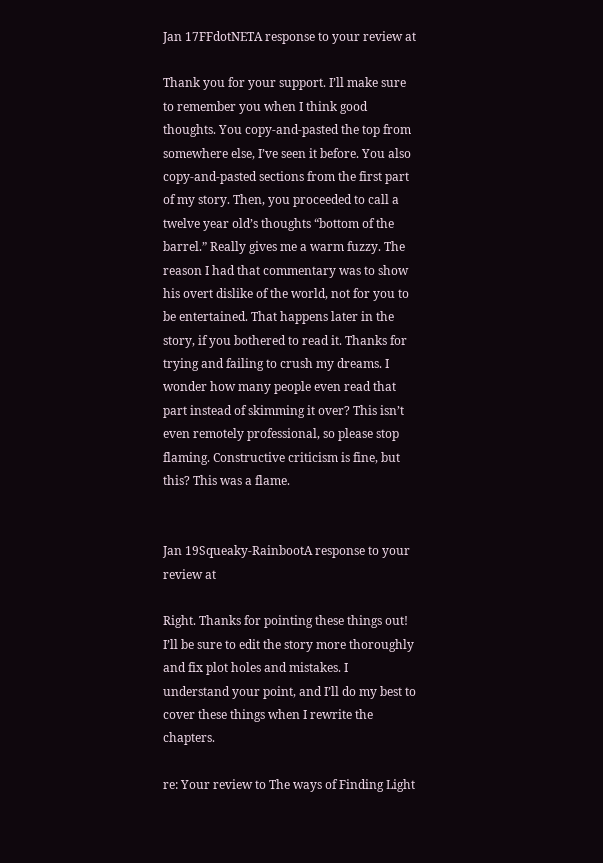Jan 17FFdotNETA response to your review at

Thank you for your support. I’ll make sure to remember you when I think good thoughts. You copy-and-pasted the top from somewhere else, I’ve seen it before. You also copy-and-pasted sections from the first part of my story. Then, you proceeded to call a twelve year old’s thoughts “bottom of the barrel.” Really gives me a warm fuzzy. The reason I had that commentary was to show his overt dislike of the world, not for you to be entertained. That happens later in the story, if you bothered to read it. Thanks for trying and failing to crush my dreams. I wonder how many people even read that part instead of skimming it over? This isn’t even remotely professional, so please stop flaming. Constructive criticism is fine, but this? This was a flame.


Jan 19Squeaky-RainbootA response to your review at

Right. Thanks for pointing these things out! I’ll be sure to edit the story more thoroughly and fix plot holes and mistakes. I understand your point, and I’ll do my best to cover these things when I rewrite the chapters.

re: Your review to The ways of Finding Light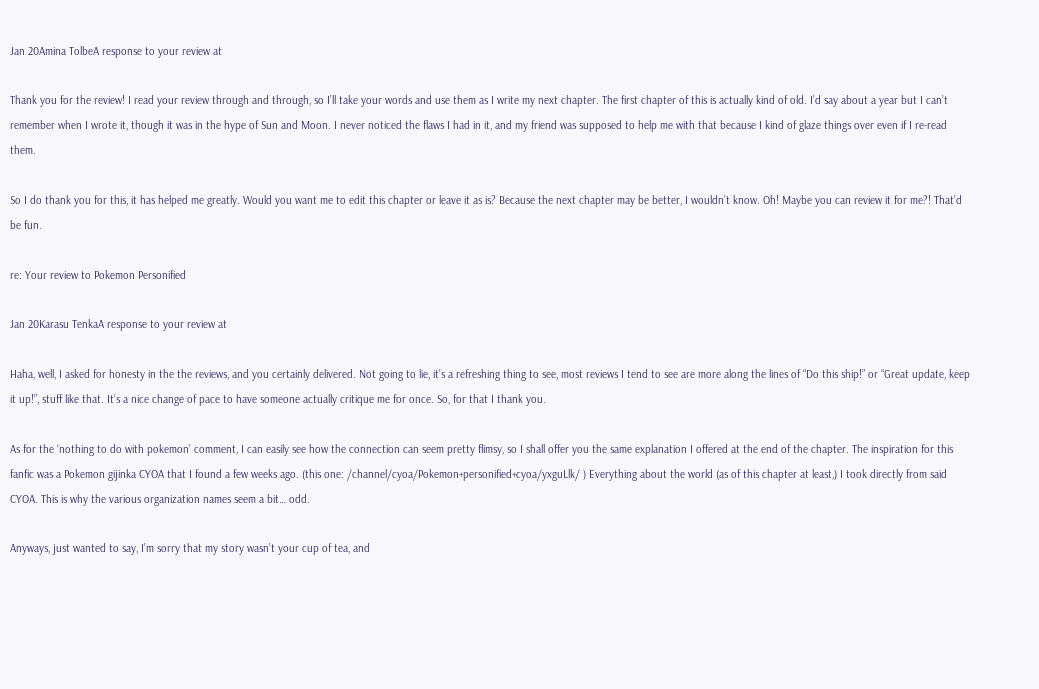Jan 20Amina TolbeA response to your review at

Thank you for the review! I read your review through and through, so I’ll take your words and use them as I write my next chapter. The first chapter of this is actually kind of old. I’d say about a year but I can’t remember when I wrote it, though it was in the hype of Sun and Moon. I never noticed the flaws I had in it, and my friend was supposed to help me with that because I kind of glaze things over even if I re-read them.

So I do thank you for this, it has helped me greatly. Would you want me to edit this chapter or leave it as is? Because the next chapter may be better, I wouldn’t know. Oh! Maybe you can review it for me?! That’d be fun.

re: Your review to Pokemon Personified

Jan 20Karasu TenkaA response to your review at

Haha, well, I asked for honesty in the the reviews, and you certainly delivered. Not going to lie, it’s a refreshing thing to see, most reviews I tend to see are more along the lines of “Do this ship!” or “Great update, keep it up!”, stuff like that. It’s a nice change of pace to have someone actually critique me for once. So, for that I thank you.

As for the ‘nothing to do with pokemon’ comment, I can easily see how the connection can seem pretty flimsy, so I shall offer you the same explanation I offered at the end of the chapter. The inspiration for this fanfic was a Pokemon gijinka CYOA that I found a few weeks ago. (this one: /channel/cyoa/Pokemon+personified+cyoa/yxguLlk/ ) Everything about the world (as of this chapter at least,) I took directly from said CYOA. This is why the various organization names seem a bit… odd.

Anyways, just wanted to say, I’m sorry that my story wasn’t your cup of tea, and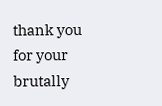thank you for your brutally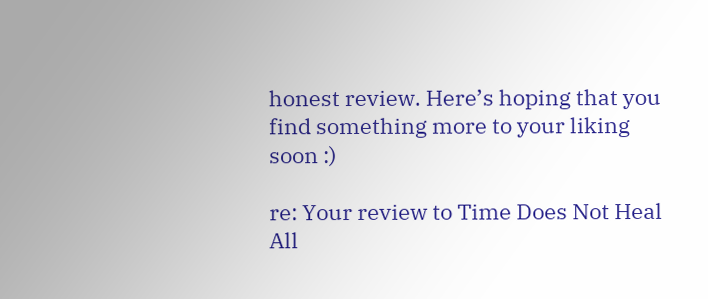honest review. Here’s hoping that you find something more to your liking soon :)

re: Your review to Time Does Not Heal All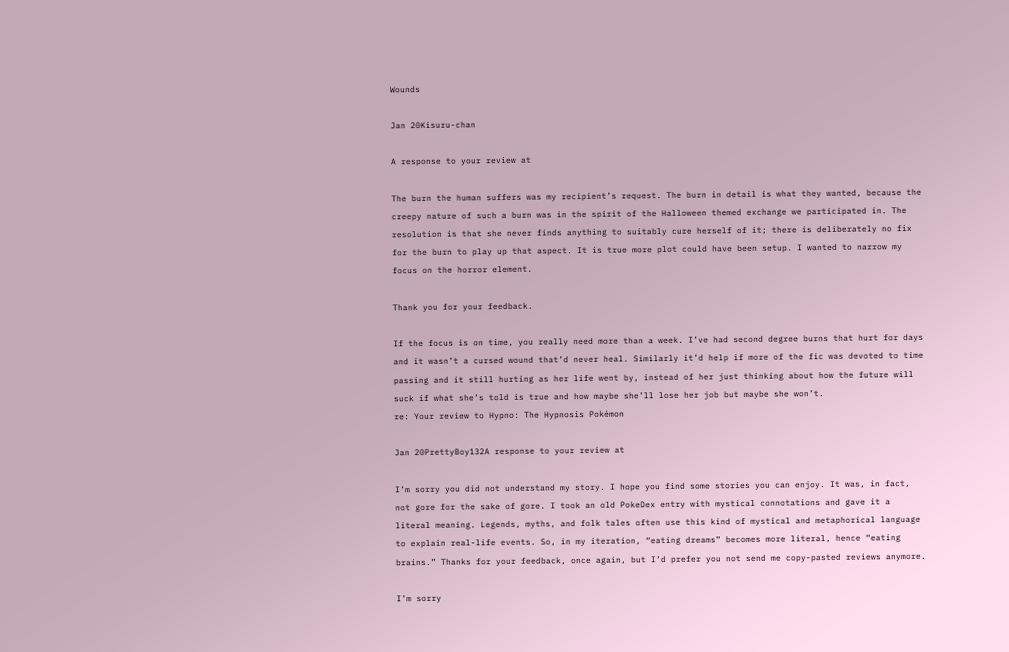Wounds

Jan 20Kisuru-chan

A response to your review at

The burn the human suffers was my recipient’s request. The burn in detail is what they wanted, because the creepy nature of such a burn was in the spirit of the Halloween themed exchange we participated in. The resolution is that she never finds anything to suitably cure herself of it; there is deliberately no fix for the burn to play up that aspect. It is true more plot could have been setup. I wanted to narrow my focus on the horror element.

Thank you for your feedback.

If the focus is on time, you really need more than a week. I’ve had second degree burns that hurt for days and it wasn’t a cursed wound that’d never heal. Similarly it’d help if more of the fic was devoted to time passing and it still hurting as her life went by, instead of her just thinking about how the future will suck if what she’s told is true and how maybe she’ll lose her job but maybe she won’t.
re: Your review to Hypno: The Hypnosis Pokémon

Jan 20PrettyBoy132A response to your review at

I’m sorry you did not understand my story. I hope you find some stories you can enjoy. It was, in fact, not gore for the sake of gore. I took an old PokeDex entry with mystical connotations and gave it a literal meaning. Legends, myths, and folk tales often use this kind of mystical and metaphorical language to explain real-life events. So, in my iteration, “eating dreams” becomes more literal, hence “eating brains.” Thanks for your feedback, once again, but I’d prefer you not send me copy-pasted reviews anymore.

I’m sorry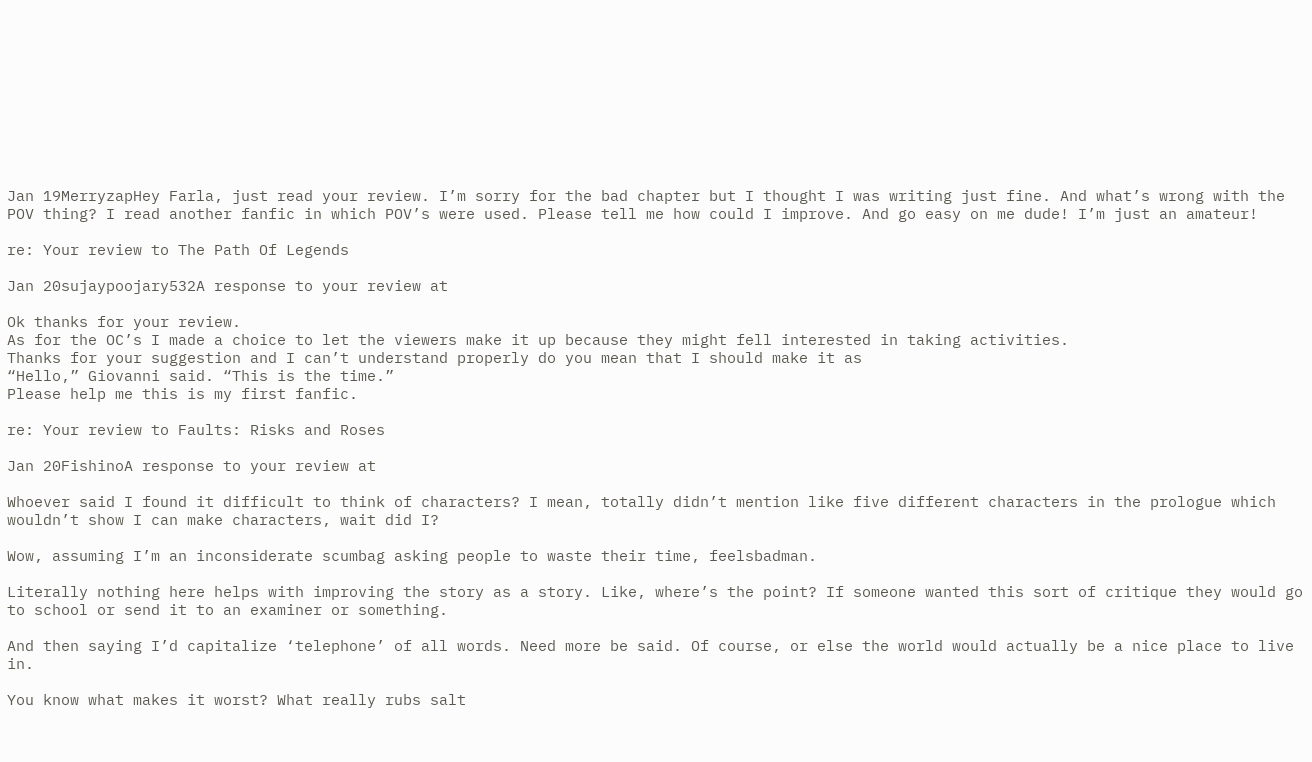Jan 19MerryzapHey Farla, just read your review. I’m sorry for the bad chapter but I thought I was writing just fine. And what’s wrong with the POV thing? I read another fanfic in which POV’s were used. Please tell me how could I improve. And go easy on me dude! I’m just an amateur!

re: Your review to The Path Of Legends

Jan 20sujaypoojary532A response to your review at

Ok thanks for your review.
As for the OC’s I made a choice to let the viewers make it up because they might fell interested in taking activities.
Thanks for your suggestion and I can’t understand properly do you mean that I should make it as
“Hello,” Giovanni said. “This is the time.”
Please help me this is my first fanfic.

re: Your review to Faults: Risks and Roses

Jan 20FishinoA response to your review at

Whoever said I found it difficult to think of characters? I mean, totally didn’t mention like five different characters in the prologue which wouldn’t show I can make characters, wait did I?

Wow, assuming I’m an inconsiderate scumbag asking people to waste their time, feelsbadman.

Literally nothing here helps with improving the story as a story. Like, where’s the point? If someone wanted this sort of critique they would go to school or send it to an examiner or something.

And then saying I’d capitalize ‘telephone’ of all words. Need more be said. Of course, or else the world would actually be a nice place to live in.

You know what makes it worst? What really rubs salt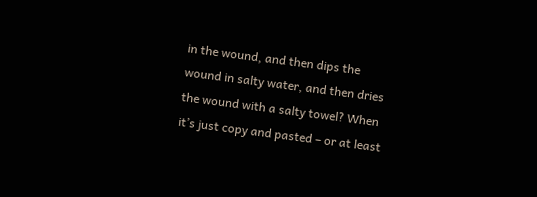in the wound, and then dips the wound in salty water, and then dries the wound with a salty towel? When it’s just copy and pasted – or at least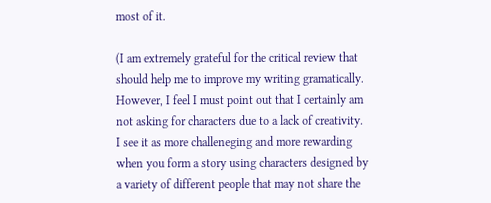most of it.

(I am extremely grateful for the critical review that should help me to improve my writing gramatically. However, I feel I must point out that I certainly am not asking for characters due to a lack of creativity. I see it as more challeneging and more rewarding when you form a story using characters designed by a variety of different people that may not share the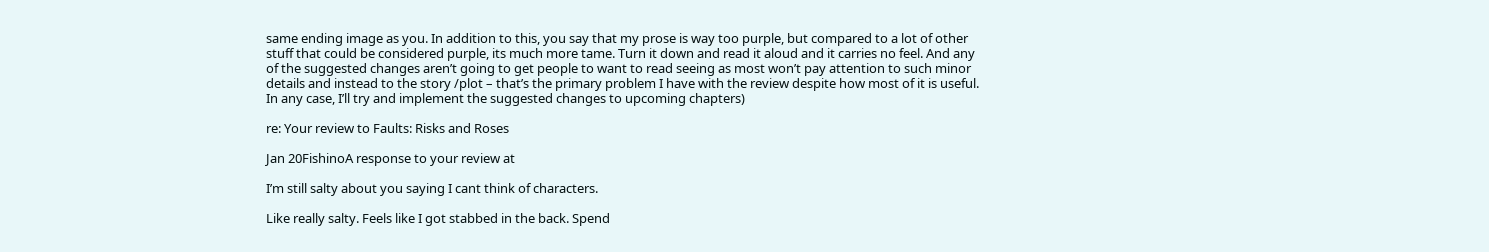same ending image as you. In addition to this, you say that my prose is way too purple, but compared to a lot of other stuff that could be considered purple, its much more tame. Turn it down and read it aloud and it carries no feel. And any of the suggested changes aren’t going to get people to want to read seeing as most won’t pay attention to such minor details and instead to the story /plot – that’s the primary problem I have with the review despite how most of it is useful. In any case, I’ll try and implement the suggested changes to upcoming chapters)

re: Your review to Faults: Risks and Roses

Jan 20FishinoA response to your review at

I’m still salty about you saying I cant think of characters.

Like really salty. Feels like I got stabbed in the back. Spend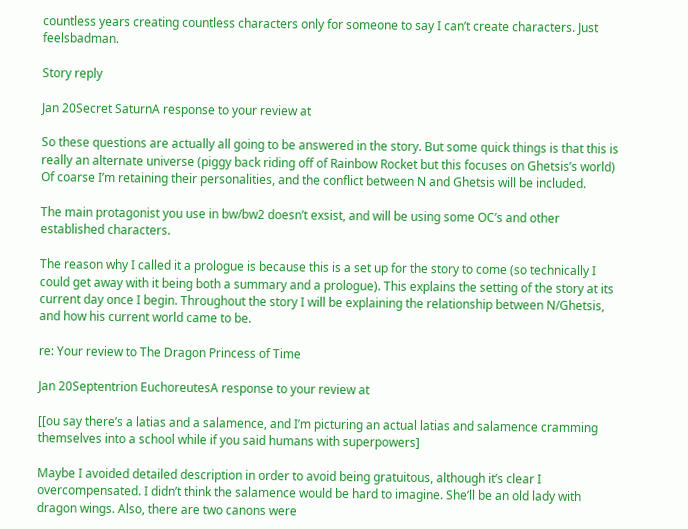countless years creating countless characters only for someone to say I can’t create characters. Just feelsbadman.

Story reply

Jan 20Secret SaturnA response to your review at

So these questions are actually all going to be answered in the story. But some quick things is that this is really an alternate universe (piggy back riding off of Rainbow Rocket but this focuses on Ghetsis’s world) Of coarse I’m retaining their personalities, and the conflict between N and Ghetsis will be included.

The main protagonist you use in bw/bw2 doesn’t exsist, and will be using some OC’s and other established characters.

The reason why I called it a prologue is because this is a set up for the story to come (so technically I could get away with it being both a summary and a prologue). This explains the setting of the story at its current day once I begin. Throughout the story I will be explaining the relationship between N/Ghetsis, and how his current world came to be.

re: Your review to The Dragon Princess of Time

Jan 20Septentrion EuchoreutesA response to your review at

[[ou say there’s a latias and a salamence, and I’m picturing an actual latias and salamence cramming themselves into a school while if you said humans with superpowers]

Maybe I avoided detailed description in order to avoid being gratuitous, although it’s clear I overcompensated. I didn’t think the salamence would be hard to imagine. She’ll be an old lady with dragon wings. Also, there are two canons were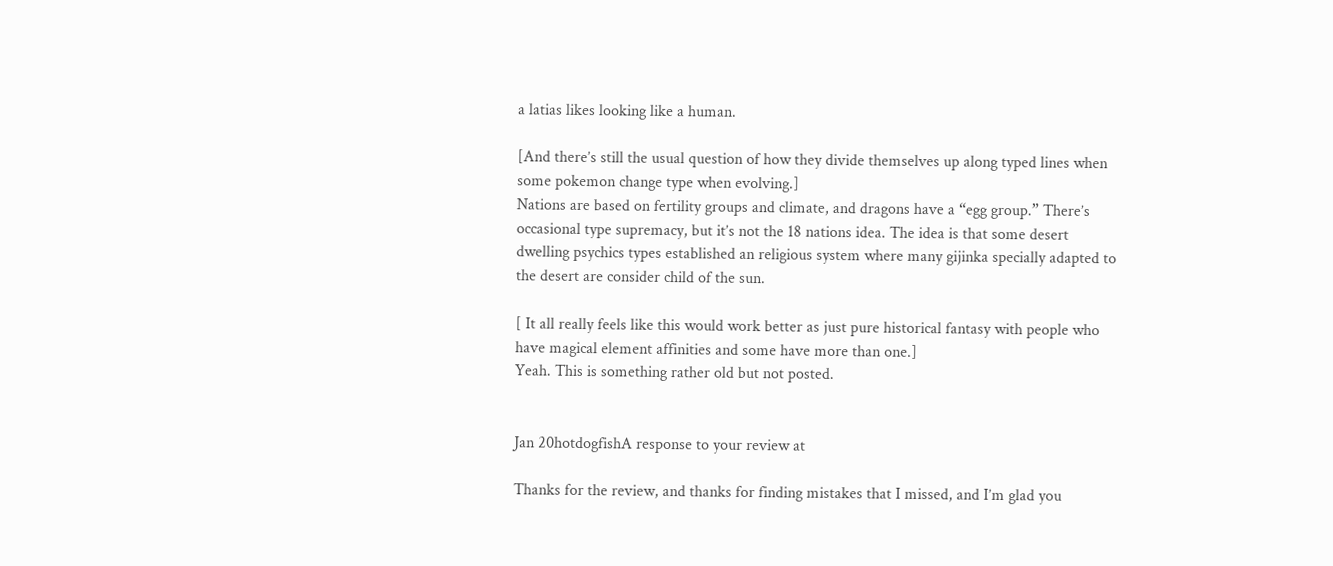a latias likes looking like a human.

[And there’s still the usual question of how they divide themselves up along typed lines when some pokemon change type when evolving.]
Nations are based on fertility groups and climate, and dragons have a “egg group.” There’s occasional type supremacy, but it’s not the 18 nations idea. The idea is that some desert dwelling psychics types established an religious system where many gijinka specially adapted to the desert are consider child of the sun.

[ It all really feels like this would work better as just pure historical fantasy with people who have magical element affinities and some have more than one.]
Yeah. This is something rather old but not posted.


Jan 20hotdogfishA response to your review at

Thanks for the review, and thanks for finding mistakes that I missed, and I’m glad you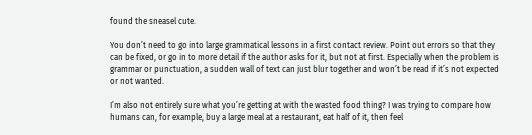found the sneasel cute.

You don’t need to go into large grammatical lessons in a first contact review. Point out errors so that they can be fixed, or go in to more detail if the author asks for it, but not at first. Especially when the problem is grammar or punctuation, a sudden wall of text can just blur together and won’t be read if it’s not expected or not wanted.

I’m also not entirely sure what you’re getting at with the wasted food thing? I was trying to compare how humans can, for example, buy a large meal at a restaurant, eat half of it, then feel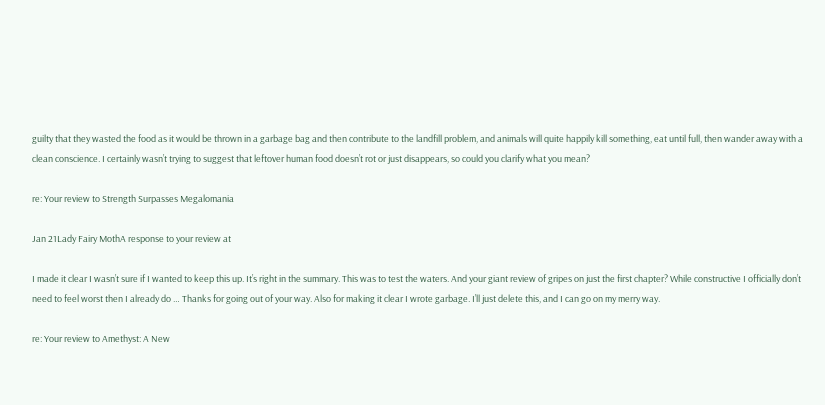guilty that they wasted the food as it would be thrown in a garbage bag and then contribute to the landfill problem, and animals will quite happily kill something, eat until full, then wander away with a clean conscience. I certainly wasn’t trying to suggest that leftover human food doesn’t rot or just disappears, so could you clarify what you mean?

re: Your review to Strength Surpasses Megalomania

Jan 21Lady Fairy MothA response to your review at

I made it clear I wasn’t sure if I wanted to keep this up. It’s right in the summary. This was to test the waters. And your giant review of gripes on just the first chapter? While constructive I officially don’t need to feel worst then I already do … Thanks for going out of your way. Also for making it clear I wrote garbage. I’ll just delete this, and I can go on my merry way.

re: Your review to Amethyst: A New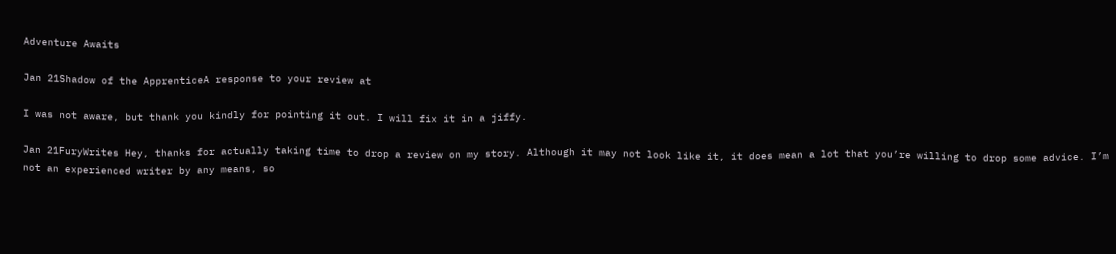Adventure Awaits

Jan 21Shadow of the ApprenticeA response to your review at

I was not aware, but thank you kindly for pointing it out. I will fix it in a jiffy.

Jan 21FuryWrites Hey, thanks for actually taking time to drop a review on my story. Although it may not look like it, it does mean a lot that you’re willing to drop some advice. I’m not an experienced writer by any means, so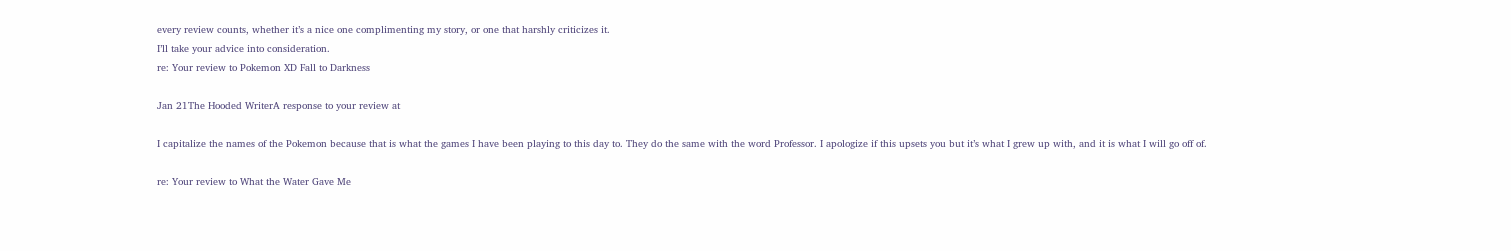every review counts, whether it’s a nice one complimenting my story, or one that harshly criticizes it.
I’ll take your advice into consideration.
re: Your review to Pokemon XD Fall to Darkness

Jan 21The Hooded WriterA response to your review at

I capitalize the names of the Pokemon because that is what the games I have been playing to this day to. They do the same with the word Professor. I apologize if this upsets you but it’s what I grew up with, and it is what I will go off of.

re: Your review to What the Water Gave Me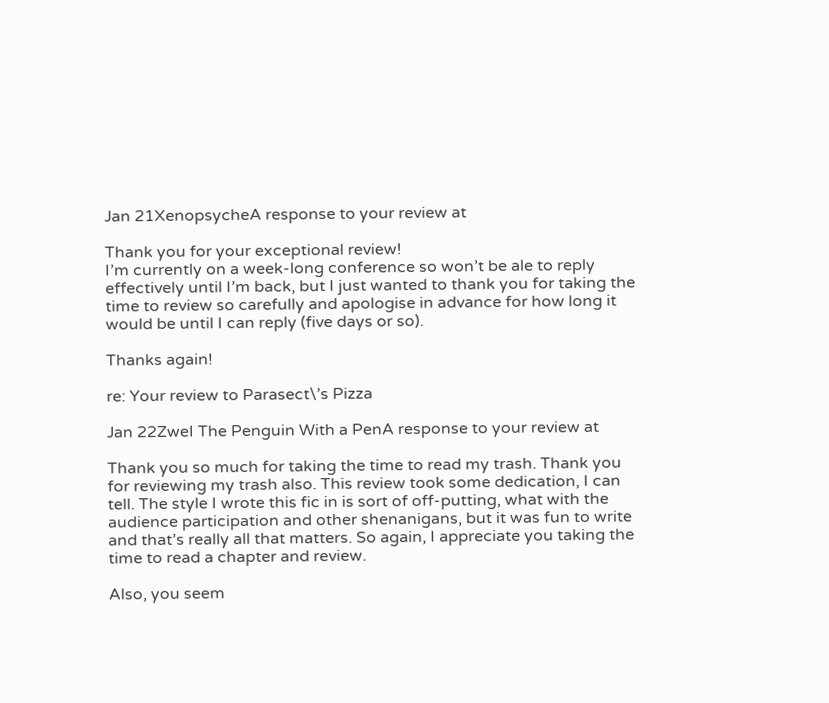Jan 21XenopsycheA response to your review at

Thank you for your exceptional review!
I’m currently on a week-long conference so won’t be ale to reply effectively until I’m back, but I just wanted to thank you for taking the time to review so carefully and apologise in advance for how long it would be until I can reply (five days or so).

Thanks again!

re: Your review to Parasect\’s Pizza

Jan 22ZweI The Penguin With a PenA response to your review at

Thank you so much for taking the time to read my trash. Thank you for reviewing my trash also. This review took some dedication, I can tell. The style I wrote this fic in is sort of off-putting, what with the audience participation and other shenanigans, but it was fun to write and that’s really all that matters. So again, I appreciate you taking the time to read a chapter and review.

Also, you seem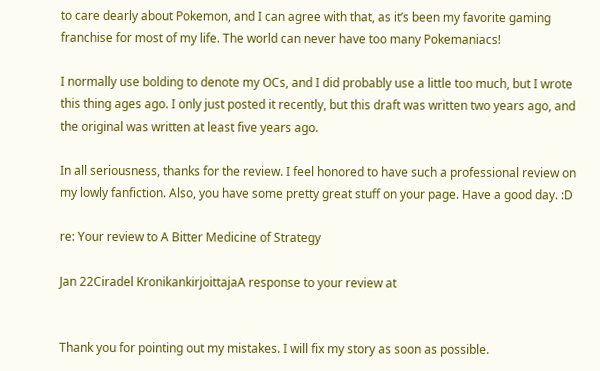to care dearly about Pokemon, and I can agree with that, as it’s been my favorite gaming franchise for most of my life. The world can never have too many Pokemaniacs!

I normally use bolding to denote my OCs, and I did probably use a little too much, but I wrote this thing ages ago. I only just posted it recently, but this draft was written two years ago, and the original was written at least five years ago.

In all seriousness, thanks for the review. I feel honored to have such a professional review on my lowly fanfiction. Also, you have some pretty great stuff on your page. Have a good day. :D

re: Your review to A Bitter Medicine of Strategy

Jan 22Ciradel KronikankirjoittajaA response to your review at


Thank you for pointing out my mistakes. I will fix my story as soon as possible.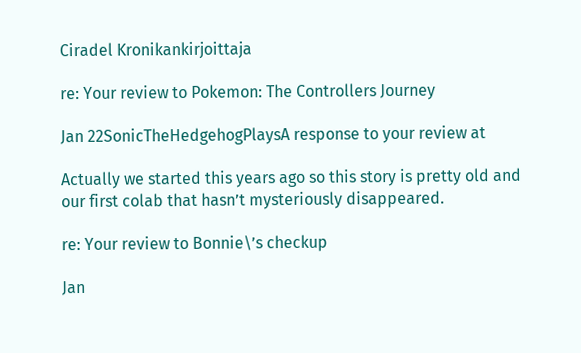Ciradel Kronikankirjoittaja

re: Your review to Pokemon: The Controllers Journey

Jan 22SonicTheHedgehogPlaysA response to your review at

Actually we started this years ago so this story is pretty old and our first colab that hasn’t mysteriously disappeared.

re: Your review to Bonnie\’s checkup

Jan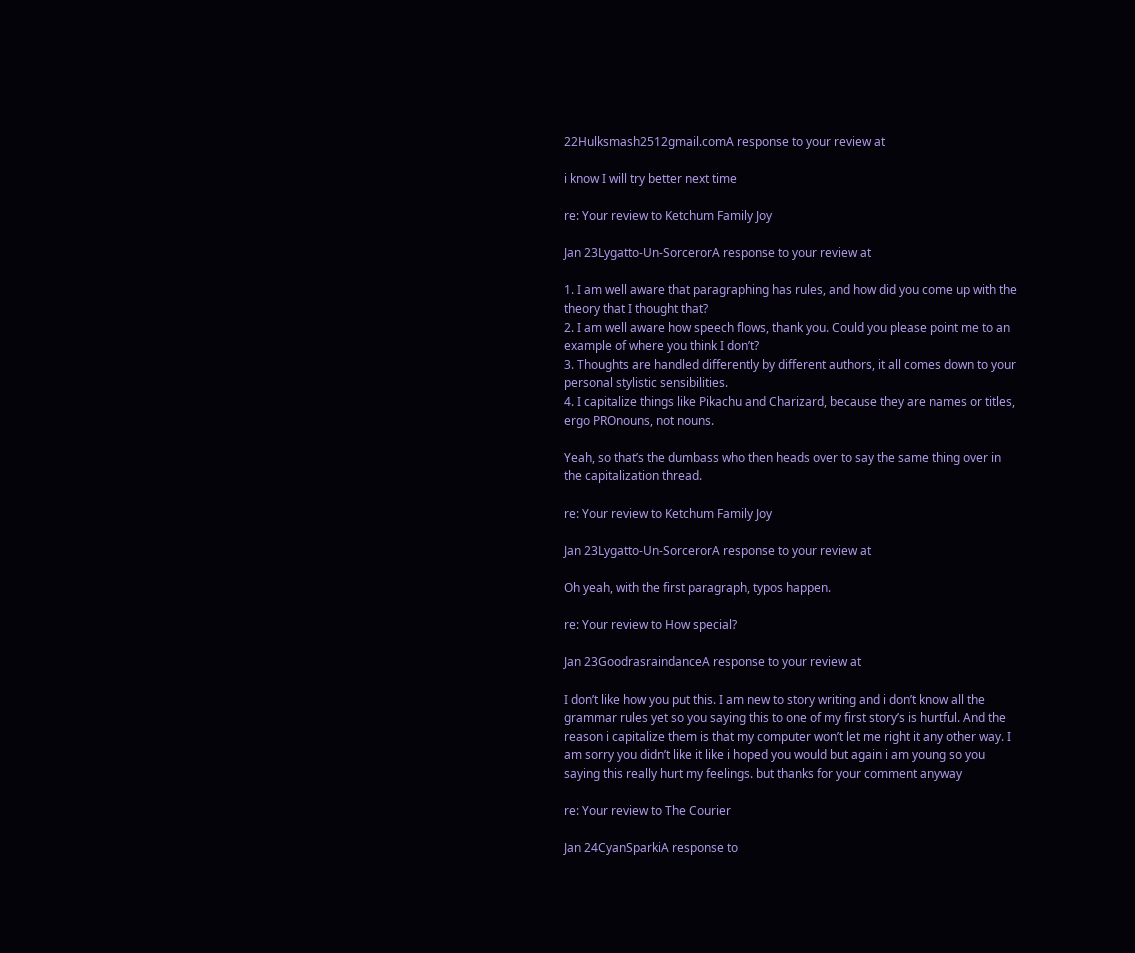22Hulksmash2512gmail.comA response to your review at

i know I will try better next time

re: Your review to Ketchum Family Joy

Jan 23Lygatto-Un-SorcerorA response to your review at

1. I am well aware that paragraphing has rules, and how did you come up with the theory that I thought that?
2. I am well aware how speech flows, thank you. Could you please point me to an example of where you think I don’t?
3. Thoughts are handled differently by different authors, it all comes down to your personal stylistic sensibilities.
4. I capitalize things like Pikachu and Charizard, because they are names or titles, ergo PROnouns, not nouns.

Yeah, so that’s the dumbass who then heads over to say the same thing over in the capitalization thread.

re: Your review to Ketchum Family Joy

Jan 23Lygatto-Un-SorcerorA response to your review at

Oh yeah, with the first paragraph, typos happen.

re: Your review to How special?

Jan 23GoodrasraindanceA response to your review at

I don’t like how you put this. I am new to story writing and i don’t know all the grammar rules yet so you saying this to one of my first story’s is hurtful. And the reason i capitalize them is that my computer won’t let me right it any other way. I am sorry you didn’t like it like i hoped you would but again i am young so you saying this really hurt my feelings. but thanks for your comment anyway

re: Your review to The Courier

Jan 24CyanSparkiA response to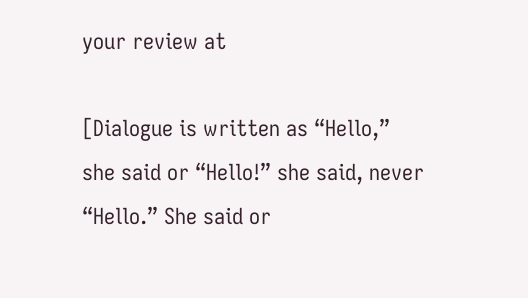your review at

[Dialogue is written as “Hello,” she said or “Hello!” she said, never “Hello.” She said or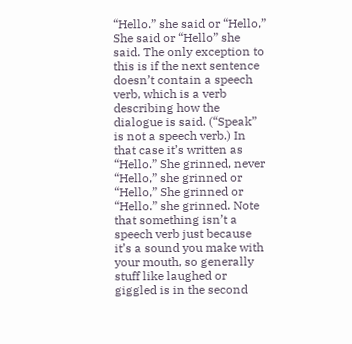“Hello.” she said or “Hello,” She said or “Hello” she said. The only exception to this is if the next sentence doesn’t contain a speech verb, which is a verb describing how the dialogue is said. (“Speak” is not a speech verb.) In that case it’s written as “Hello.” She grinned, never “Hello,” she grinned or “Hello,” She grinned or “Hello.” she grinned. Note that something isn’t a speech verb just because it’s a sound you make with your mouth, so generally stuff like laughed or giggled is in the second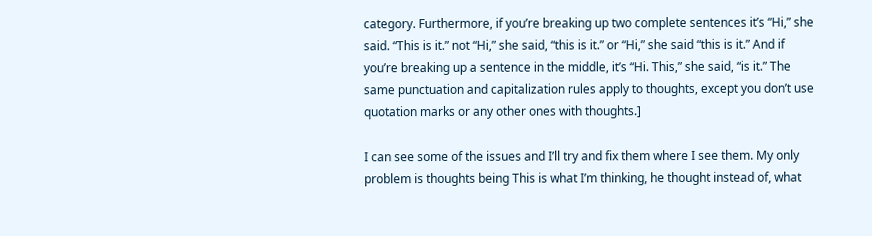category. Furthermore, if you’re breaking up two complete sentences it’s “Hi,” she said. “This is it.” not “Hi,” she said, “this is it.” or “Hi,” she said “this is it.” And if you’re breaking up a sentence in the middle, it’s “Hi. This,” she said, “is it.” The same punctuation and capitalization rules apply to thoughts, except you don’t use quotation marks or any other ones with thoughts.]

I can see some of the issues and I’ll try and fix them where I see them. My only problem is thoughts being This is what I’m thinking, he thought instead of, what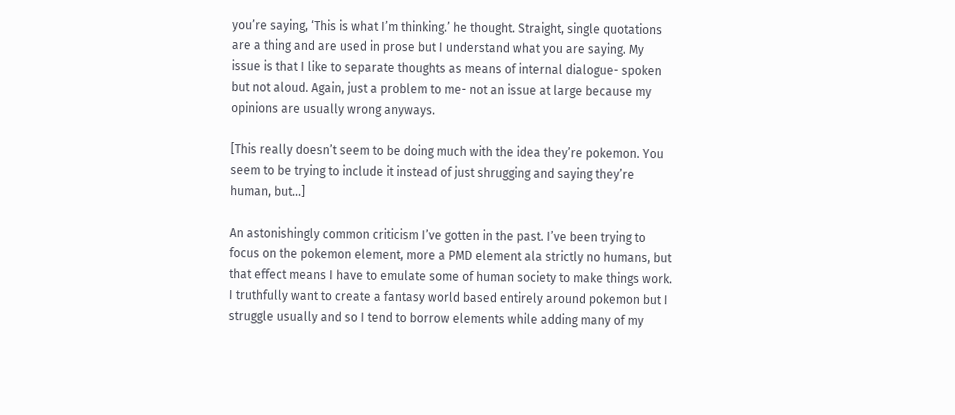you’re saying, ‘This is what I’m thinking.’ he thought. Straight, single quotations are a thing and are used in prose but I understand what you are saying. My issue is that I like to separate thoughts as means of internal dialogue- spoken but not aloud. Again, just a problem to me- not an issue at large because my opinions are usually wrong anyways.

[This really doesn’t seem to be doing much with the idea they’re pokemon. You seem to be trying to include it instead of just shrugging and saying they’re human, but…]

An astonishingly common criticism I’ve gotten in the past. I’ve been trying to focus on the pokemon element, more a PMD element ala strictly no humans, but that effect means I have to emulate some of human society to make things work. I truthfully want to create a fantasy world based entirely around pokemon but I struggle usually and so I tend to borrow elements while adding many of my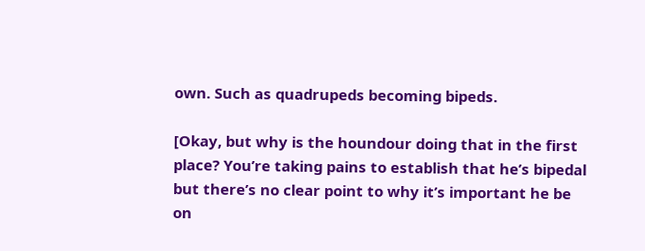own. Such as quadrupeds becoming bipeds.

[Okay, but why is the houndour doing that in the first place? You’re taking pains to establish that he’s bipedal but there’s no clear point to why it’s important he be on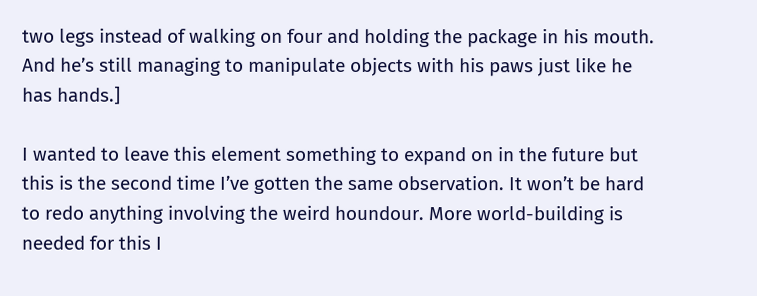two legs instead of walking on four and holding the package in his mouth. And he’s still managing to manipulate objects with his paws just like he has hands.]

I wanted to leave this element something to expand on in the future but this is the second time I’ve gotten the same observation. It won’t be hard to redo anything involving the weird houndour. More world-building is needed for this I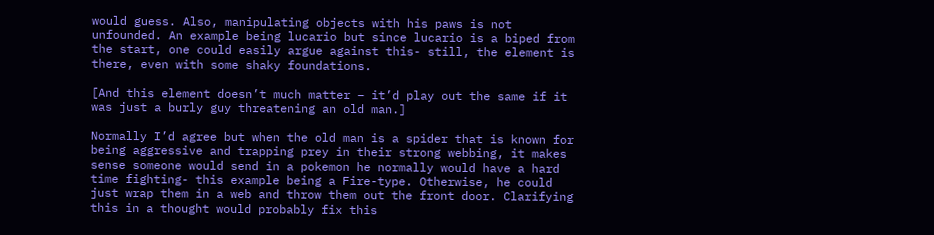would guess. Also, manipulating objects with his paws is not unfounded. An example being lucario but since lucario is a biped from the start, one could easily argue against this- still, the element is there, even with some shaky foundations.

[And this element doesn’t much matter – it’d play out the same if it was just a burly guy threatening an old man.]

Normally I’d agree but when the old man is a spider that is known for being aggressive and trapping prey in their strong webbing, it makes sense someone would send in a pokemon he normally would have a hard time fighting- this example being a Fire-type. Otherwise, he could just wrap them in a web and throw them out the front door. Clarifying this in a thought would probably fix this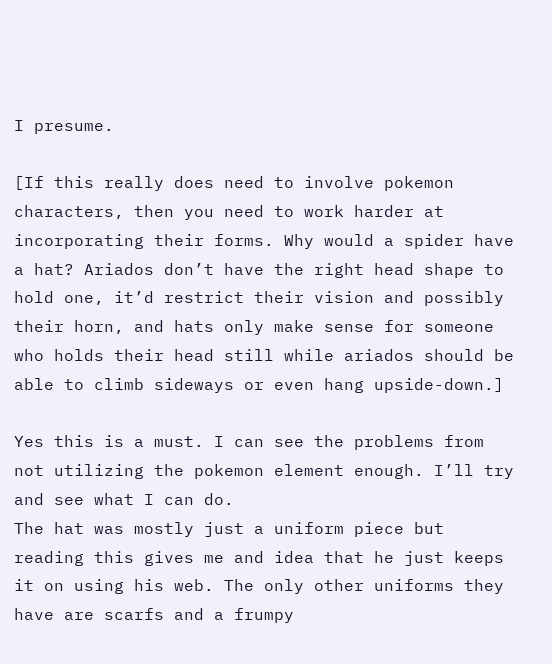I presume.

[If this really does need to involve pokemon characters, then you need to work harder at incorporating their forms. Why would a spider have a hat? Ariados don’t have the right head shape to hold one, it’d restrict their vision and possibly their horn, and hats only make sense for someone who holds their head still while ariados should be able to climb sideways or even hang upside-down.]

Yes this is a must. I can see the problems from not utilizing the pokemon element enough. I’ll try and see what I can do.
The hat was mostly just a uniform piece but reading this gives me and idea that he just keeps it on using his web. The only other uniforms they have are scarfs and a frumpy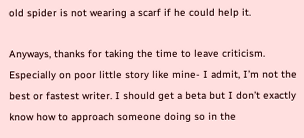old spider is not wearing a scarf if he could help it.

Anyways, thanks for taking the time to leave criticism. Especially on poor little story like mine- I admit, I’m not the best or fastest writer. I should get a beta but I don’t exactly know how to approach someone doing so in the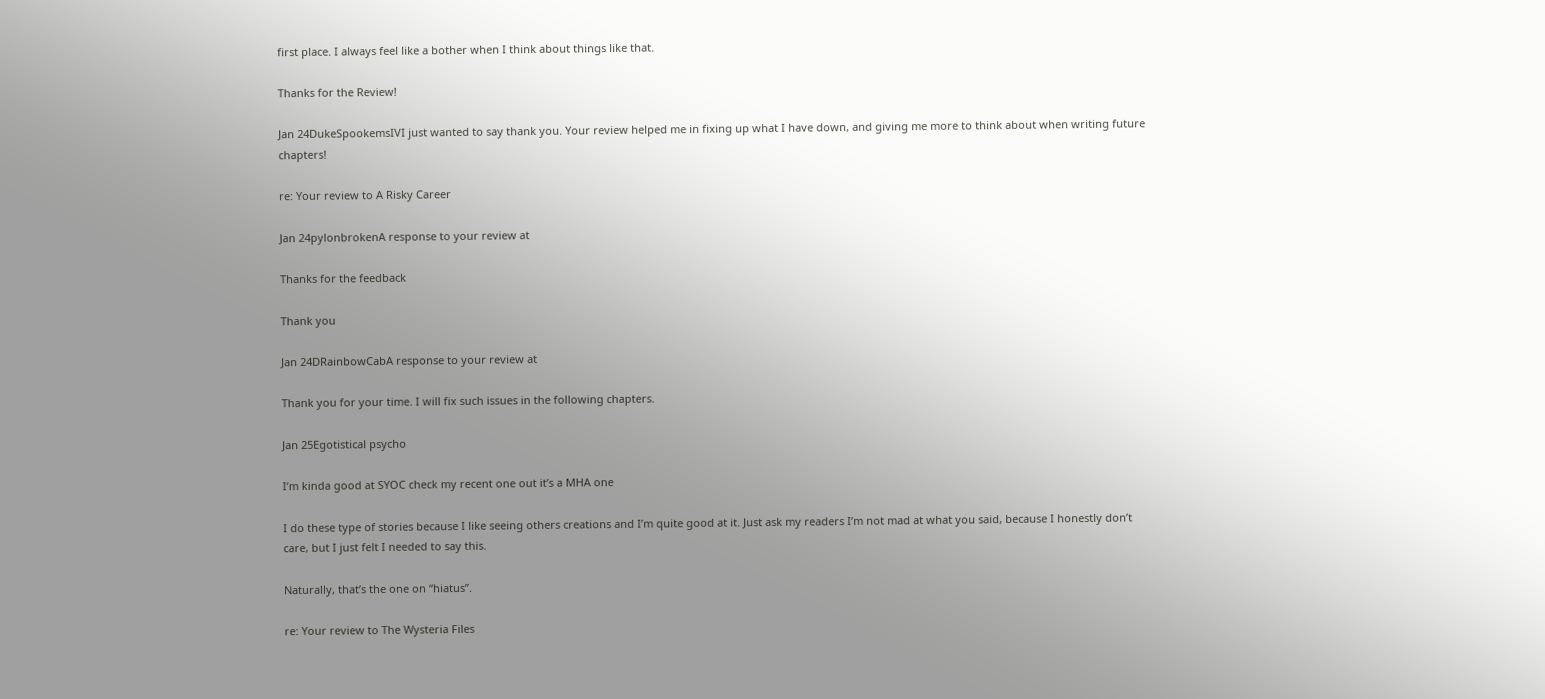first place. I always feel like a bother when I think about things like that.

Thanks for the Review!

Jan 24DukeSpookemsIVI just wanted to say thank you. Your review helped me in fixing up what I have down, and giving me more to think about when writing future chapters!

re: Your review to A Risky Career

Jan 24pylonbrokenA response to your review at

Thanks for the feedback

Thank you

Jan 24DRainbowCabA response to your review at

Thank you for your time. I will fix such issues in the following chapters.

Jan 25Egotistical psycho

I’m kinda good at SYOC check my recent one out it’s a MHA one

I do these type of stories because I like seeing others creations and I’m quite good at it. Just ask my readers I’m not mad at what you said, because I honestly don’t care, but I just felt I needed to say this.

Naturally, that’s the one on “hiatus”.

re: Your review to The Wysteria Files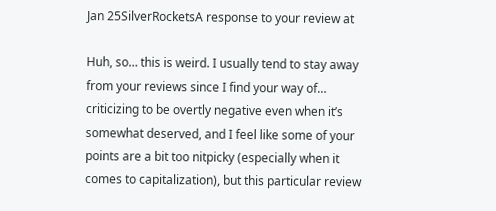Jan 25SilverRocketsA response to your review at

Huh, so… this is weird. I usually tend to stay away from your reviews since I find your way of… criticizing to be overtly negative even when it’s somewhat deserved, and I feel like some of your points are a bit too nitpicky (especially when it comes to capitalization), but this particular review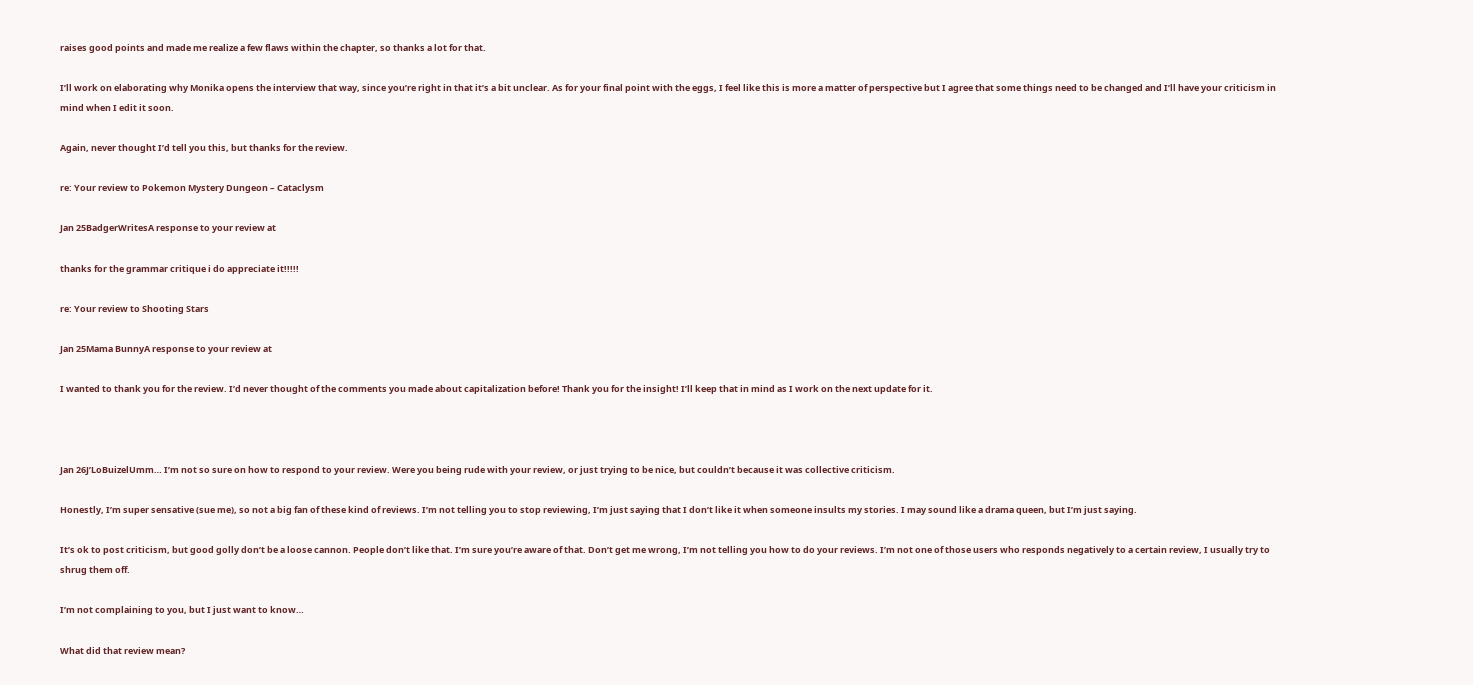raises good points and made me realize a few flaws within the chapter, so thanks a lot for that.

I’ll work on elaborating why Monika opens the interview that way, since you’re right in that it’s a bit unclear. As for your final point with the eggs, I feel like this is more a matter of perspective but I agree that some things need to be changed and I’ll have your criticism in mind when I edit it soon.

Again, never thought I’d tell you this, but thanks for the review.

re: Your review to Pokemon Mystery Dungeon – Cataclysm

Jan 25BadgerWritesA response to your review at

thanks for the grammar critique i do appreciate it!!!!!

re: Your review to Shooting Stars

Jan 25Mama BunnyA response to your review at

I wanted to thank you for the review. I’d never thought of the comments you made about capitalization before! Thank you for the insight! I’ll keep that in mind as I work on the next update for it.



Jan 26J’LoBuizelUmm… I’m not so sure on how to respond to your review. Were you being rude with your review, or just trying to be nice, but couldn’t because it was collective criticism.

Honestly, I’m super sensative (sue me), so not a big fan of these kind of reviews. I’m not telling you to stop reviewing, I’m just saying that I don’t like it when someone insults my stories. I may sound like a drama queen, but I’m just saying.

It’s ok to post criticism, but good golly don’t be a loose cannon. People don’t like that. I’m sure you’re aware of that. Don’t get me wrong, I’m not telling you how to do your reviews. I’m not one of those users who responds negatively to a certain review, I usually try to shrug them off.

I’m not complaining to you, but I just want to know…

What did that review mean?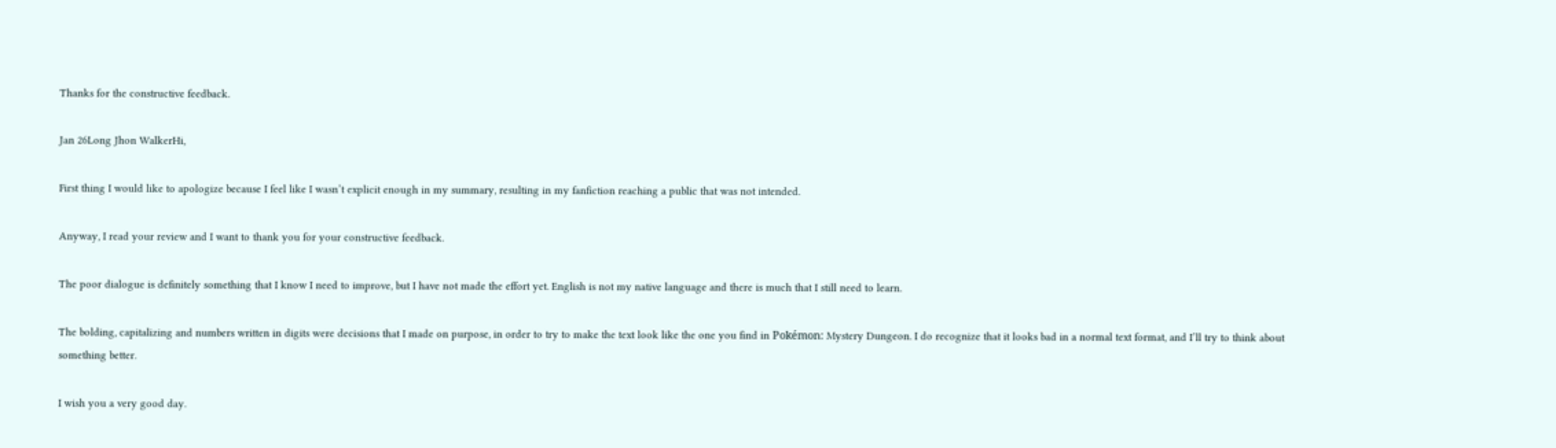Thanks for the constructive feedback.

Jan 26Long Jhon WalkerHi,

First thing I would like to apologize because I feel like I wasn’t explicit enough in my summary, resulting in my fanfiction reaching a public that was not intended.

Anyway, I read your review and I want to thank you for your constructive feedback.

The poor dialogue is definitely something that I know I need to improve, but I have not made the effort yet. English is not my native language and there is much that I still need to learn.

The bolding, capitalizing and numbers written in digits were decisions that I made on purpose, in order to try to make the text look like the one you find in Pokémon: Mystery Dungeon. I do recognize that it looks bad in a normal text format, and I’ll try to think about something better.

I wish you a very good day.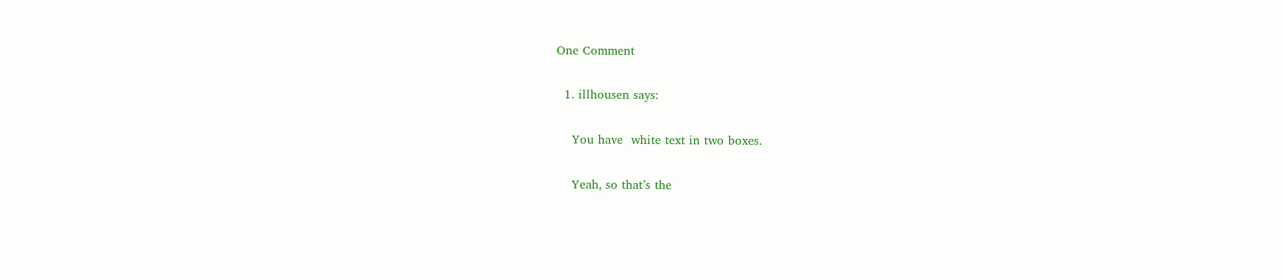One Comment

  1. illhousen says:

    You have  white text in two boxes.

    Yeah, so that’s the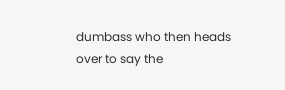dumbass who then heads over to say the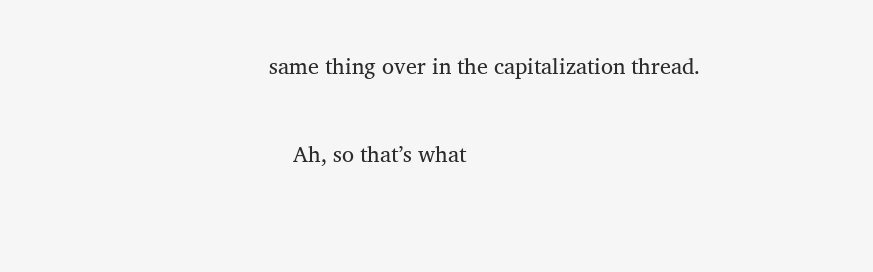same thing over in the capitalization thread.

    Ah, so that’s what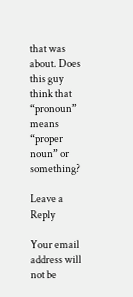that was about. Does this guy think that “pronoun” means “proper noun” or something?

Leave a Reply

Your email address will not be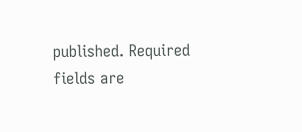published. Required fields are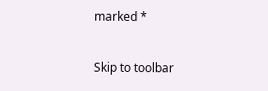marked *

Skip to toolbar